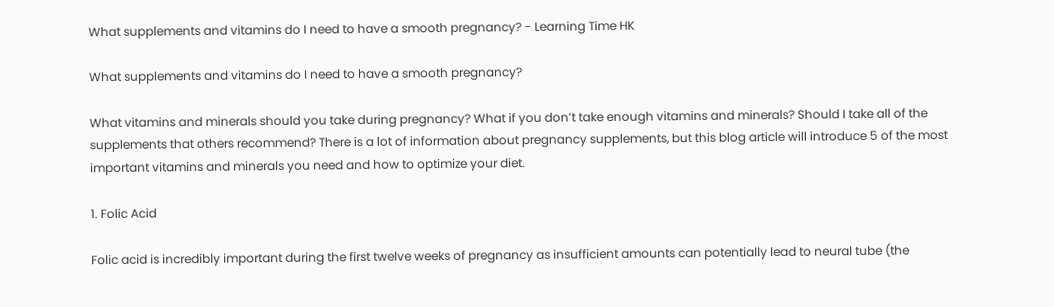What supplements and vitamins do I need to have a smooth pregnancy? - Learning Time HK

What supplements and vitamins do I need to have a smooth pregnancy?

What vitamins and minerals should you take during pregnancy? What if you don’t take enough vitamins and minerals? Should I take all of the supplements that others recommend? There is a lot of information about pregnancy supplements, but this blog article will introduce 5 of the most important vitamins and minerals you need and how to optimize your diet.

1. Folic Acid

Folic acid is incredibly important during the first twelve weeks of pregnancy as insufficient amounts can potentially lead to neural tube (the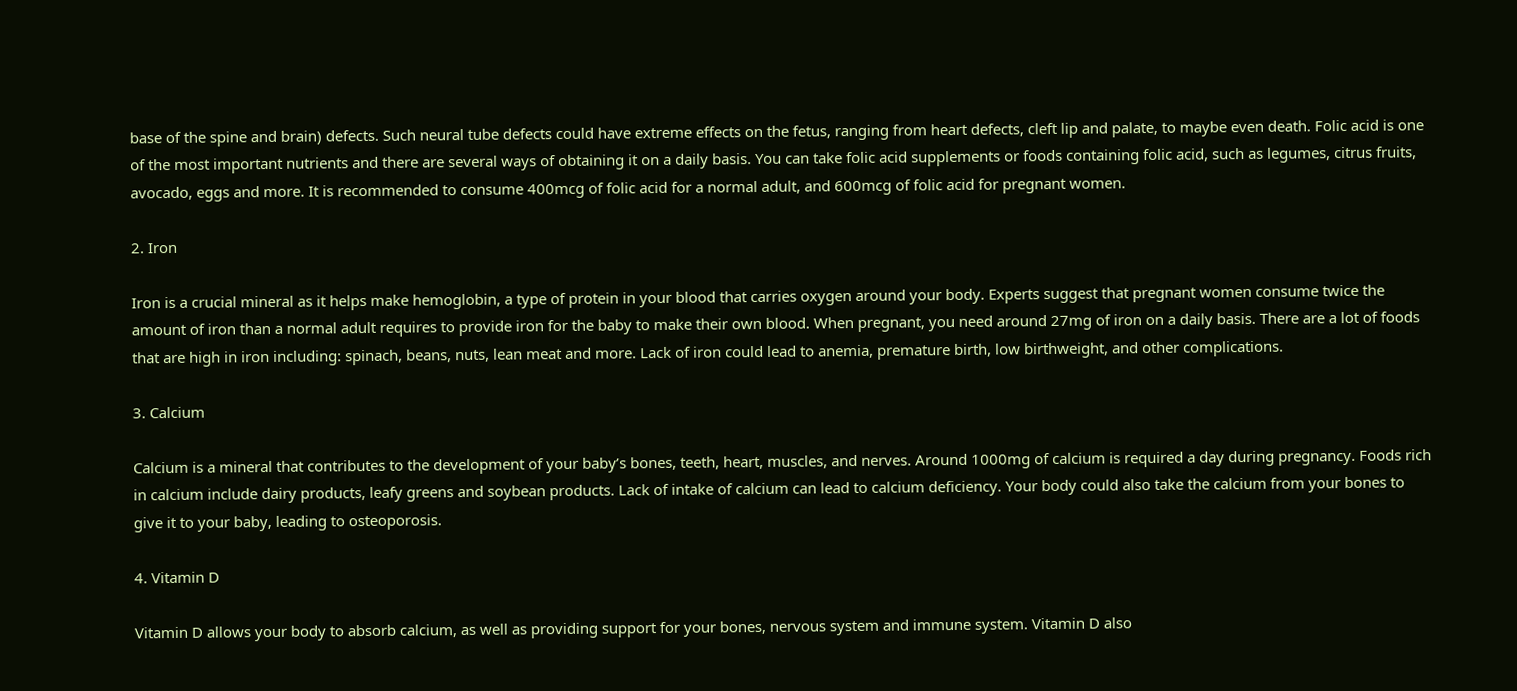base of the spine and brain) defects. Such neural tube defects could have extreme effects on the fetus, ranging from heart defects, cleft lip and palate, to maybe even death. Folic acid is one of the most important nutrients and there are several ways of obtaining it on a daily basis. You can take folic acid supplements or foods containing folic acid, such as legumes, citrus fruits, avocado, eggs and more. It is recommended to consume 400mcg of folic acid for a normal adult, and 600mcg of folic acid for pregnant women.

2. Iron

Iron is a crucial mineral as it helps make hemoglobin, a type of protein in your blood that carries oxygen around your body. Experts suggest that pregnant women consume twice the amount of iron than a normal adult requires to provide iron for the baby to make their own blood. When pregnant, you need around 27mg of iron on a daily basis. There are a lot of foods that are high in iron including: spinach, beans, nuts, lean meat and more. Lack of iron could lead to anemia, premature birth, low birthweight, and other complications.

3. Calcium

Calcium is a mineral that contributes to the development of your baby’s bones, teeth, heart, muscles, and nerves. Around 1000mg of calcium is required a day during pregnancy. Foods rich in calcium include dairy products, leafy greens and soybean products. Lack of intake of calcium can lead to calcium deficiency. Your body could also take the calcium from your bones to give it to your baby, leading to osteoporosis.

4. Vitamin D

Vitamin D allows your body to absorb calcium, as well as providing support for your bones, nervous system and immune system. Vitamin D also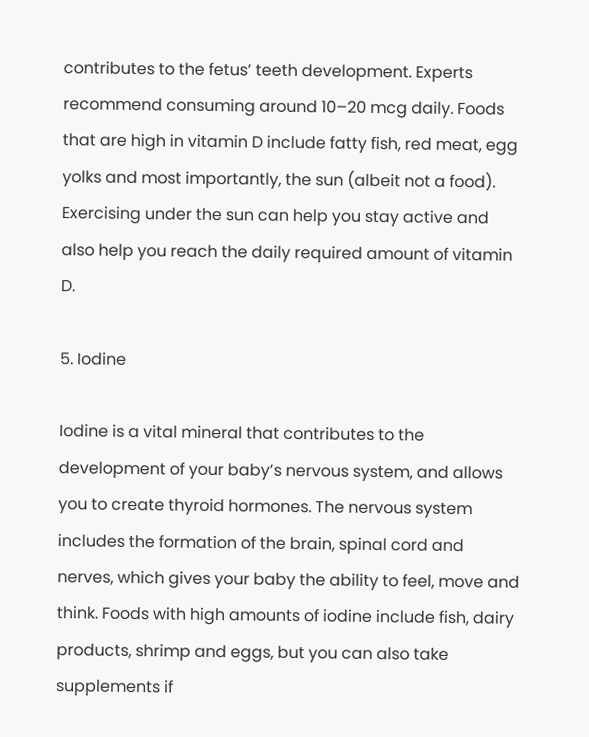contributes to the fetus’ teeth development. Experts recommend consuming around 10–20 mcg daily. Foods that are high in vitamin D include fatty fish, red meat, egg yolks and most importantly, the sun (albeit not a food). Exercising under the sun can help you stay active and also help you reach the daily required amount of vitamin D.

5. Iodine

Iodine is a vital mineral that contributes to the development of your baby’s nervous system, and allows you to create thyroid hormones. The nervous system includes the formation of the brain, spinal cord and nerves, which gives your baby the ability to feel, move and think. Foods with high amounts of iodine include fish, dairy products, shrimp and eggs, but you can also take supplements if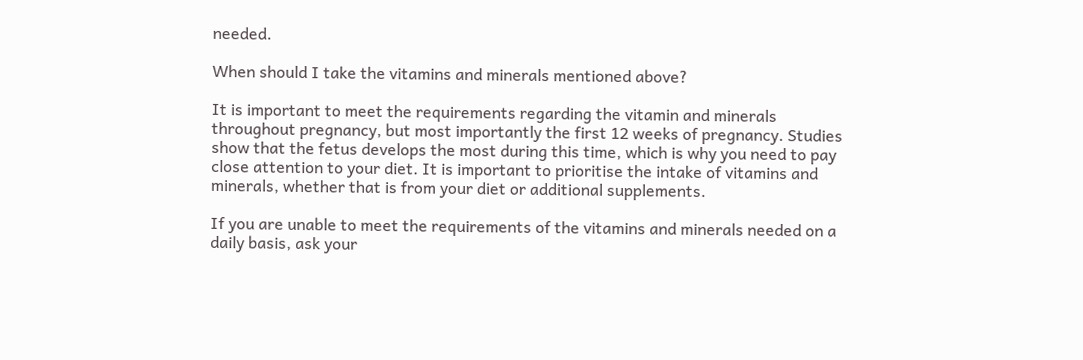needed.

When should I take the vitamins and minerals mentioned above?

It is important to meet the requirements regarding the vitamin and minerals throughout pregnancy, but most importantly the first 12 weeks of pregnancy. Studies show that the fetus develops the most during this time, which is why you need to pay close attention to your diet. It is important to prioritise the intake of vitamins and minerals, whether that is from your diet or additional supplements.

If you are unable to meet the requirements of the vitamins and minerals needed on a daily basis, ask your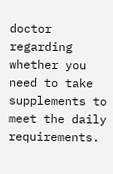doctor regarding whether you need to take supplements to meet the daily requirements.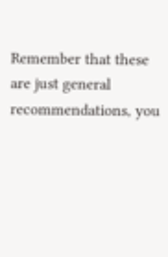Remember that these are just general recommendations, you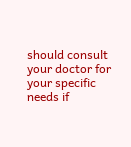should consult your doctor for your specific needs if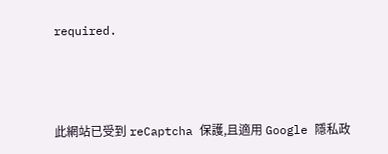required.



此網站已受到 reCaptcha 保護,且適用 Google 隱私政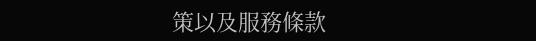策以及服務條款